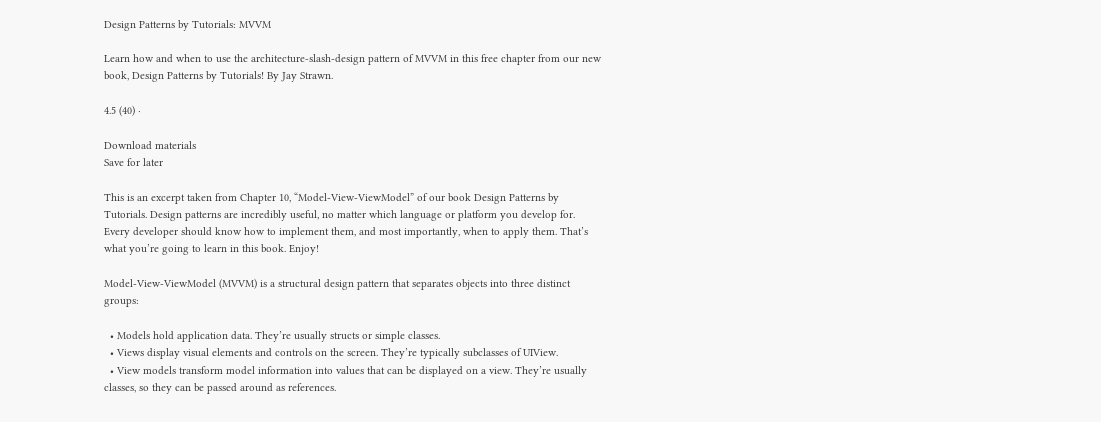Design Patterns by Tutorials: MVVM

Learn how and when to use the architecture-slash-design pattern of MVVM in this free chapter from our new book, Design Patterns by Tutorials! By Jay Strawn.

4.5 (40) ·

Download materials
Save for later

This is an excerpt taken from Chapter 10, “Model-View-ViewModel” of our book Design Patterns by Tutorials. Design patterns are incredibly useful, no matter which language or platform you develop for. Every developer should know how to implement them, and most importantly, when to apply them. That’s what you’re going to learn in this book. Enjoy!

Model-View-ViewModel (MVVM) is a structural design pattern that separates objects into three distinct groups:

  • Models hold application data. They’re usually structs or simple classes.
  • Views display visual elements and controls on the screen. They’re typically subclasses of UIView.
  • View models transform model information into values that can be displayed on a view. They’re usually classes, so they can be passed around as references.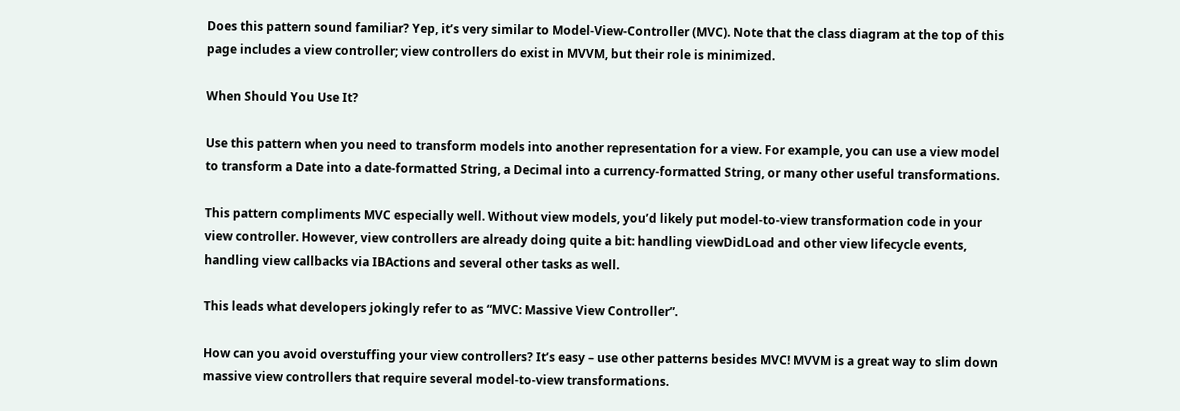Does this pattern sound familiar? Yep, it’s very similar to Model-View-Controller (MVC). Note that the class diagram at the top of this page includes a view controller; view controllers do exist in MVVM, but their role is minimized.

When Should You Use It?

Use this pattern when you need to transform models into another representation for a view. For example, you can use a view model to transform a Date into a date-formatted String, a Decimal into a currency-formatted String, or many other useful transformations.

This pattern compliments MVC especially well. Without view models, you’d likely put model-to-view transformation code in your view controller. However, view controllers are already doing quite a bit: handling viewDidLoad and other view lifecycle events, handling view callbacks via IBActions and several other tasks as well.

This leads what developers jokingly refer to as “MVC: Massive View Controller”.

How can you avoid overstuffing your view controllers? It’s easy – use other patterns besides MVC! MVVM is a great way to slim down massive view controllers that require several model-to-view transformations.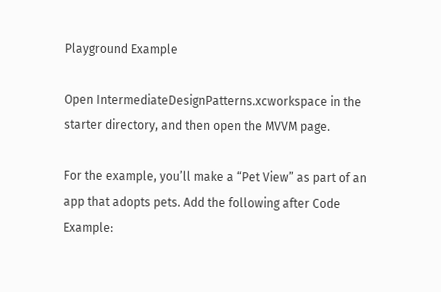Playground Example

Open IntermediateDesignPatterns.xcworkspace in the starter directory, and then open the MVVM page.

For the example, you’ll make a “Pet View” as part of an app that adopts pets. Add the following after Code Example: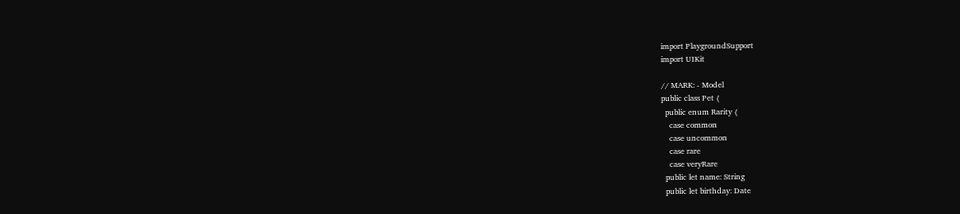import PlaygroundSupport
import UIKit

// MARK: - Model
public class Pet {
  public enum Rarity {
    case common
    case uncommon
    case rare
    case veryRare
  public let name: String
  public let birthday: Date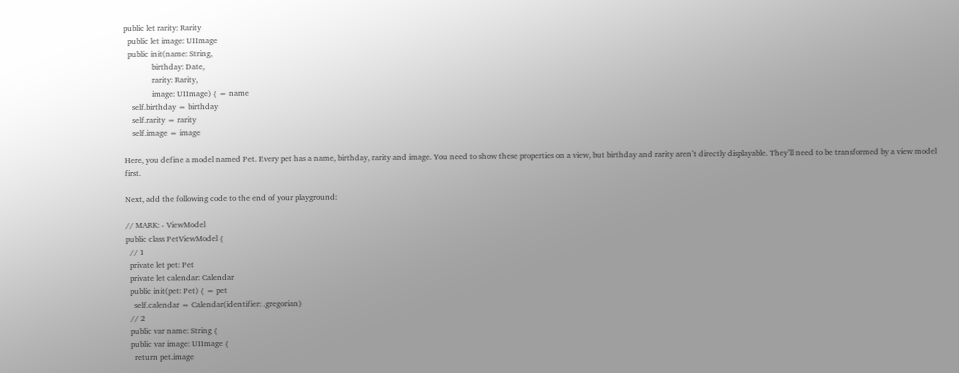public let rarity: Rarity
  public let image: UIImage
  public init(name: String,
              birthday: Date,
              rarity: Rarity,
              image: UIImage) { = name
    self.birthday = birthday
    self.rarity = rarity
    self.image = image

Here, you define a model named Pet. Every pet has a name, birthday, rarity and image. You need to show these properties on a view, but birthday and rarity aren’t directly displayable. They’ll need to be transformed by a view model first.

Next, add the following code to the end of your playground:

// MARK: - ViewModel
public class PetViewModel {
  // 1
  private let pet: Pet
  private let calendar: Calendar
  public init(pet: Pet) { = pet
    self.calendar = Calendar(identifier: .gregorian)
  // 2
  public var name: String {
  public var image: UIImage {
    return pet.image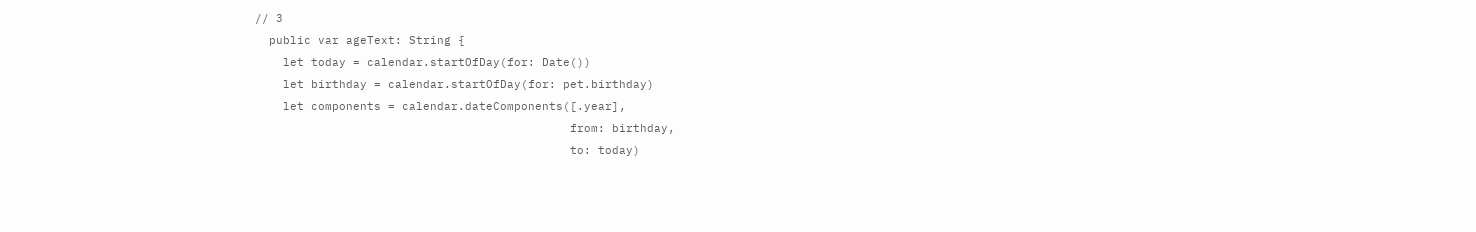// 3
  public var ageText: String {
    let today = calendar.startOfDay(for: Date())
    let birthday = calendar.startOfDay(for: pet.birthday)
    let components = calendar.dateComponents([.year],
                                             from: birthday,
                                             to: today)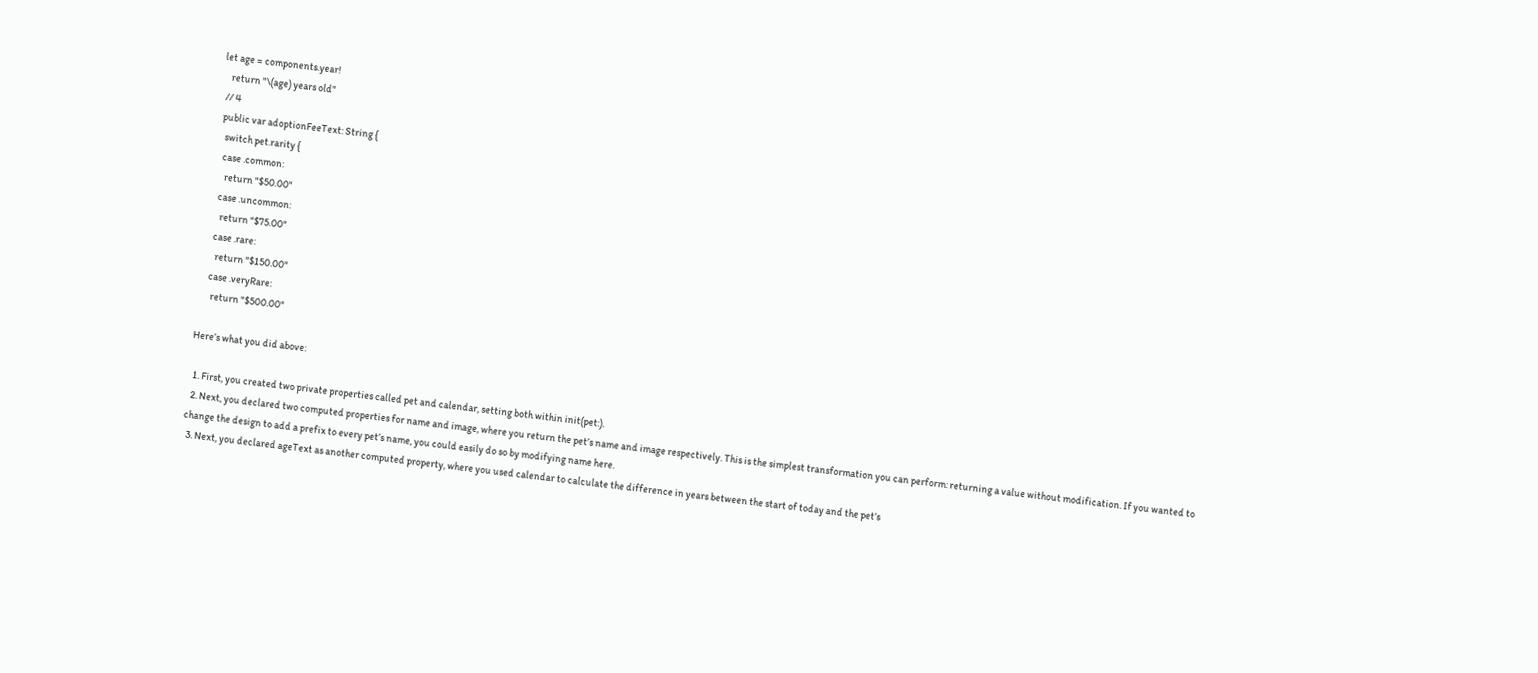let age = components.year!
    return "\(age) years old"
  // 4
  public var adoptionFeeText: String {
    switch pet.rarity {
    case .common:
      return "$50.00"
    case .uncommon:
      return "$75.00"
    case .rare:
      return "$150.00"
    case .veryRare:
      return "$500.00"

Here’s what you did above:

  1. First, you created two private properties called pet and calendar, setting both within init(pet:).
  2. Next, you declared two computed properties for name and image, where you return the pet’s name and image respectively. This is the simplest transformation you can perform: returning a value without modification. If you wanted to change the design to add a prefix to every pet’s name, you could easily do so by modifying name here.
  3. Next, you declared ageText as another computed property, where you used calendar to calculate the difference in years between the start of today and the pet’s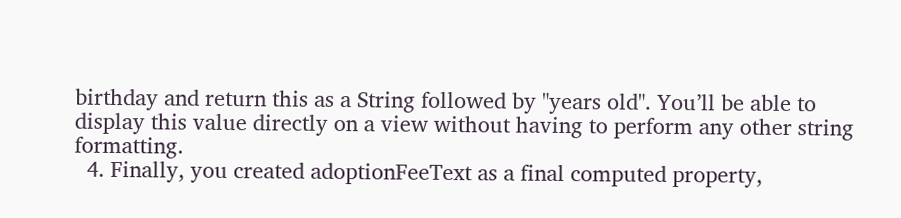birthday and return this as a String followed by "years old". You’ll be able to display this value directly on a view without having to perform any other string formatting.
  4. Finally, you created adoptionFeeText as a final computed property,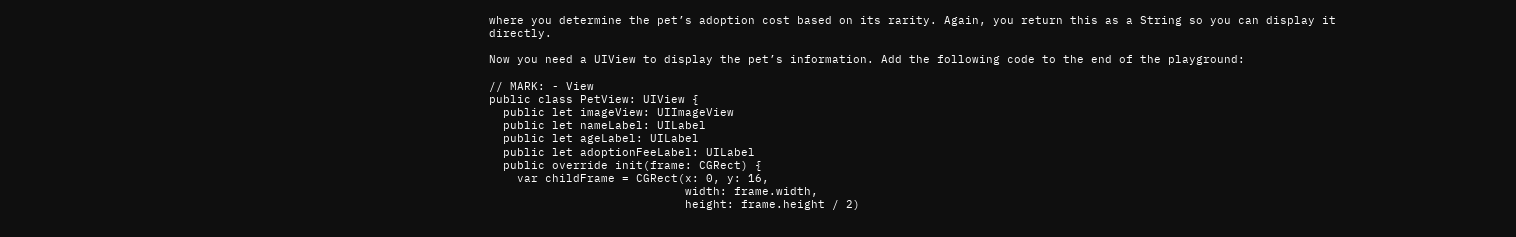where you determine the pet’s adoption cost based on its rarity. Again, you return this as a String so you can display it directly.

Now you need a UIView to display the pet’s information. Add the following code to the end of the playground:

// MARK: - View
public class PetView: UIView {
  public let imageView: UIImageView
  public let nameLabel: UILabel
  public let ageLabel: UILabel
  public let adoptionFeeLabel: UILabel
  public override init(frame: CGRect) {
    var childFrame = CGRect(x: 0, y: 16,
                            width: frame.width,
                            height: frame.height / 2)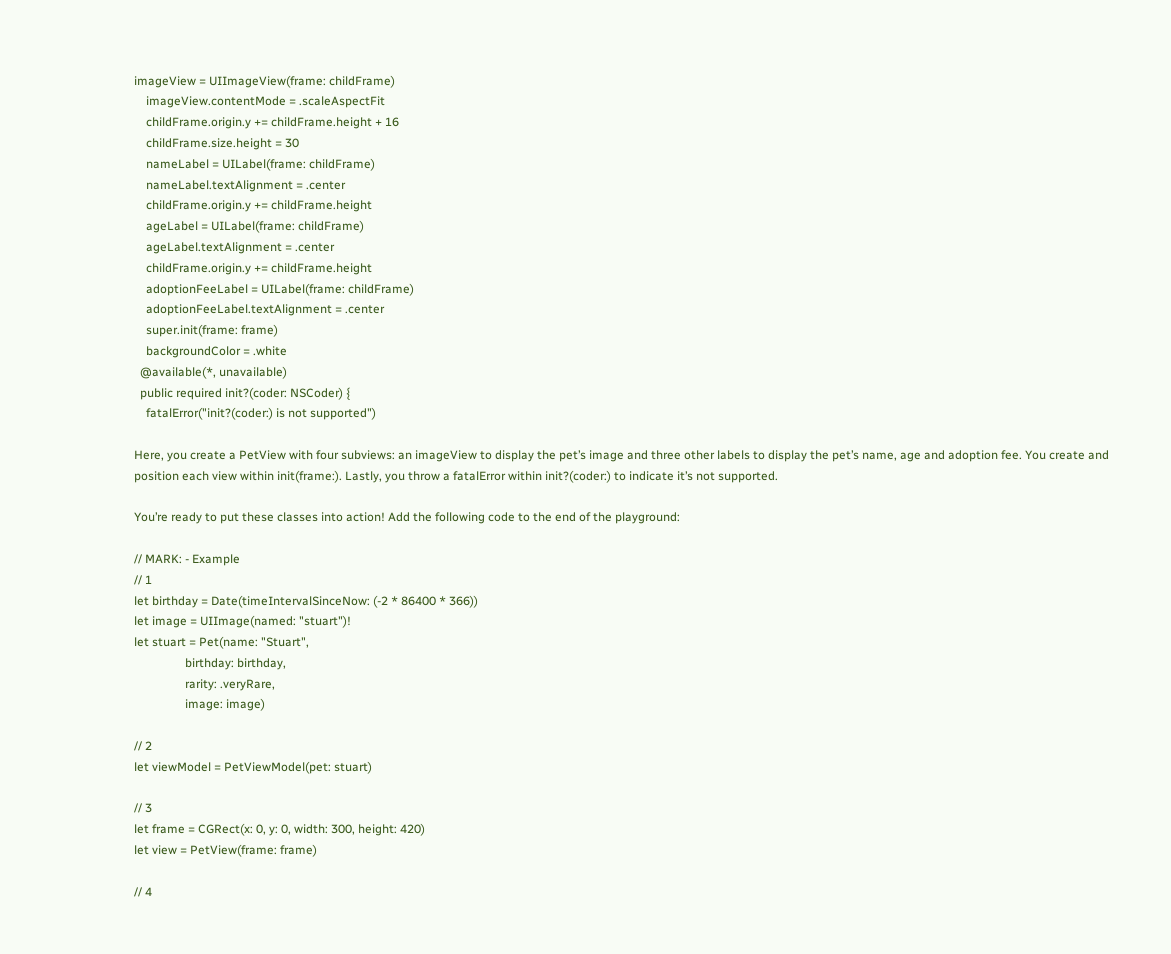imageView = UIImageView(frame: childFrame)
    imageView.contentMode = .scaleAspectFit
    childFrame.origin.y += childFrame.height + 16
    childFrame.size.height = 30
    nameLabel = UILabel(frame: childFrame)
    nameLabel.textAlignment = .center
    childFrame.origin.y += childFrame.height
    ageLabel = UILabel(frame: childFrame)
    ageLabel.textAlignment = .center
    childFrame.origin.y += childFrame.height
    adoptionFeeLabel = UILabel(frame: childFrame)
    adoptionFeeLabel.textAlignment = .center
    super.init(frame: frame)
    backgroundColor = .white
  @available(*, unavailable)
  public required init?(coder: NSCoder) {
    fatalError("init?(coder:) is not supported")

Here, you create a PetView with four subviews: an imageView to display the pet’s image and three other labels to display the pet’s name, age and adoption fee. You create and position each view within init(frame:). Lastly, you throw a fatalError within init?(coder:) to indicate it’s not supported.

You’re ready to put these classes into action! Add the following code to the end of the playground:

// MARK: - Example
// 1
let birthday = Date(timeIntervalSinceNow: (-2 * 86400 * 366))
let image = UIImage(named: "stuart")!
let stuart = Pet(name: "Stuart",
                 birthday: birthday,
                 rarity: .veryRare,
                 image: image)

// 2
let viewModel = PetViewModel(pet: stuart)

// 3
let frame = CGRect(x: 0, y: 0, width: 300, height: 420)
let view = PetView(frame: frame)

// 4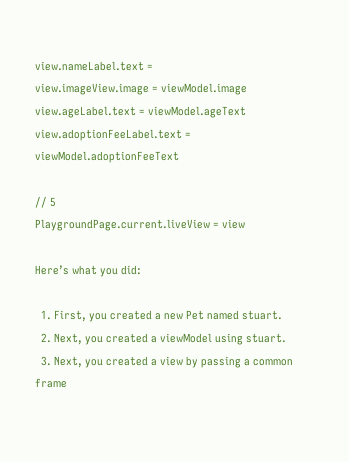view.nameLabel.text =
view.imageView.image = viewModel.image
view.ageLabel.text = viewModel.ageText
view.adoptionFeeLabel.text = viewModel.adoptionFeeText

// 5
PlaygroundPage.current.liveView = view

Here’s what you did:

  1. First, you created a new Pet named stuart.
  2. Next, you created a viewModel using stuart.
  3. Next, you created a view by passing a common frame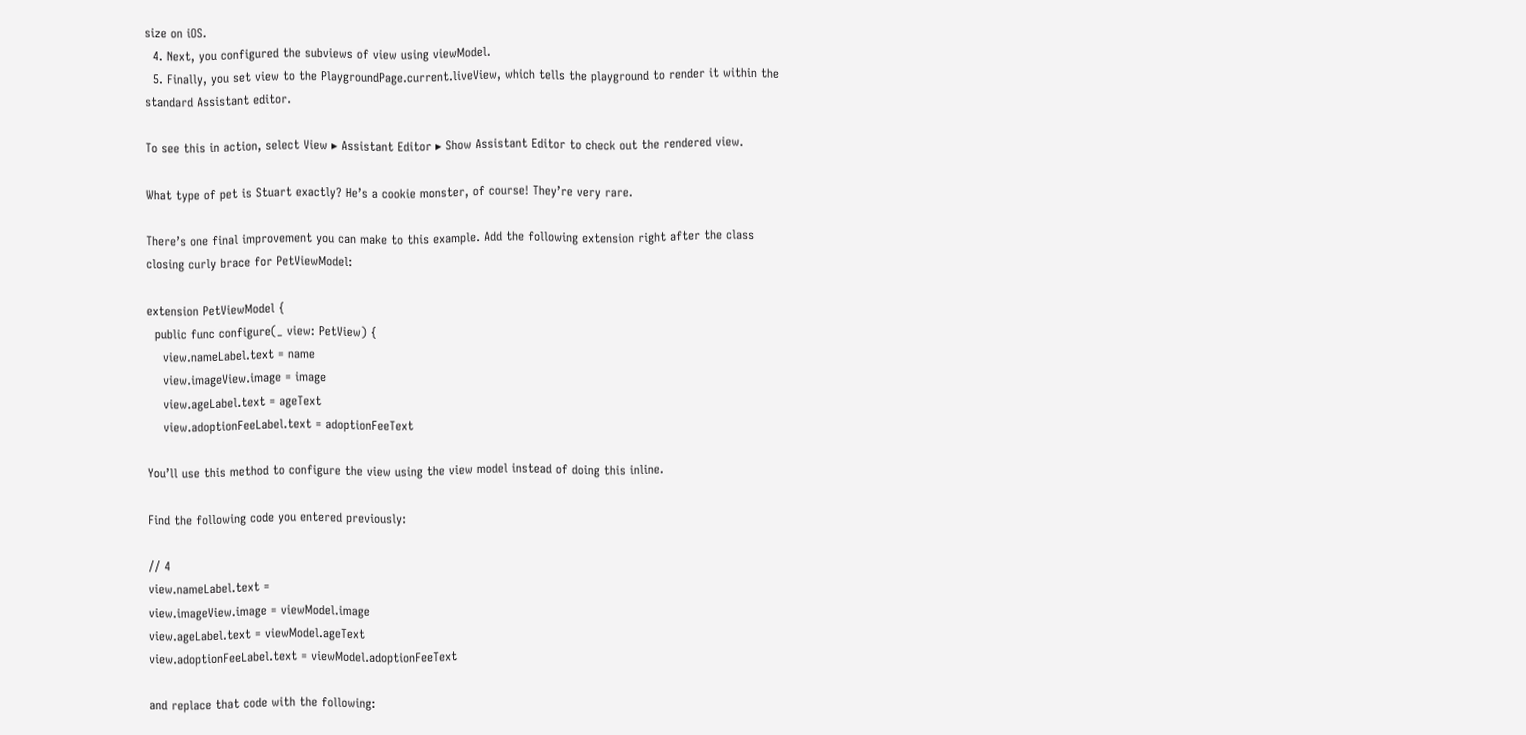size on iOS.
  4. Next, you configured the subviews of view using viewModel.
  5. Finally, you set view to the PlaygroundPage.current.liveView, which tells the playground to render it within the standard Assistant editor.

To see this in action, select View ▸ Assistant Editor ▸ Show Assistant Editor to check out the rendered view.

What type of pet is Stuart exactly? He’s a cookie monster, of course! They’re very rare.

There’s one final improvement you can make to this example. Add the following extension right after the class closing curly brace for PetViewModel:

extension PetViewModel {
  public func configure(_ view: PetView) {
    view.nameLabel.text = name
    view.imageView.image = image
    view.ageLabel.text = ageText
    view.adoptionFeeLabel.text = adoptionFeeText

You’ll use this method to configure the view using the view model instead of doing this inline.

Find the following code you entered previously:

// 4
view.nameLabel.text =
view.imageView.image = viewModel.image
view.ageLabel.text = viewModel.ageText
view.adoptionFeeLabel.text = viewModel.adoptionFeeText

and replace that code with the following: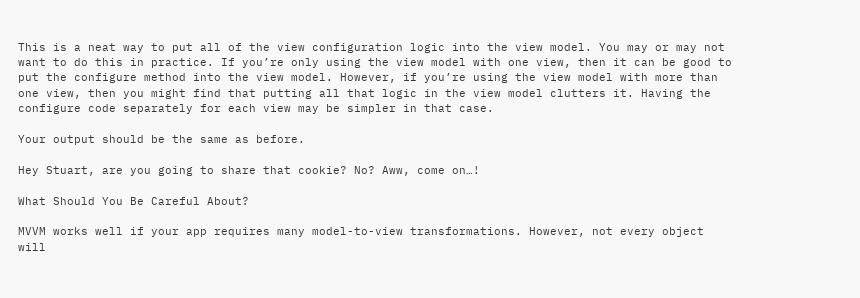This is a neat way to put all of the view configuration logic into the view model. You may or may not want to do this in practice. If you’re only using the view model with one view, then it can be good to put the configure method into the view model. However, if you’re using the view model with more than one view, then you might find that putting all that logic in the view model clutters it. Having the configure code separately for each view may be simpler in that case.

Your output should be the same as before.

Hey Stuart, are you going to share that cookie? No? Aww, come on…!

What Should You Be Careful About?

MVVM works well if your app requires many model-to-view transformations. However, not every object will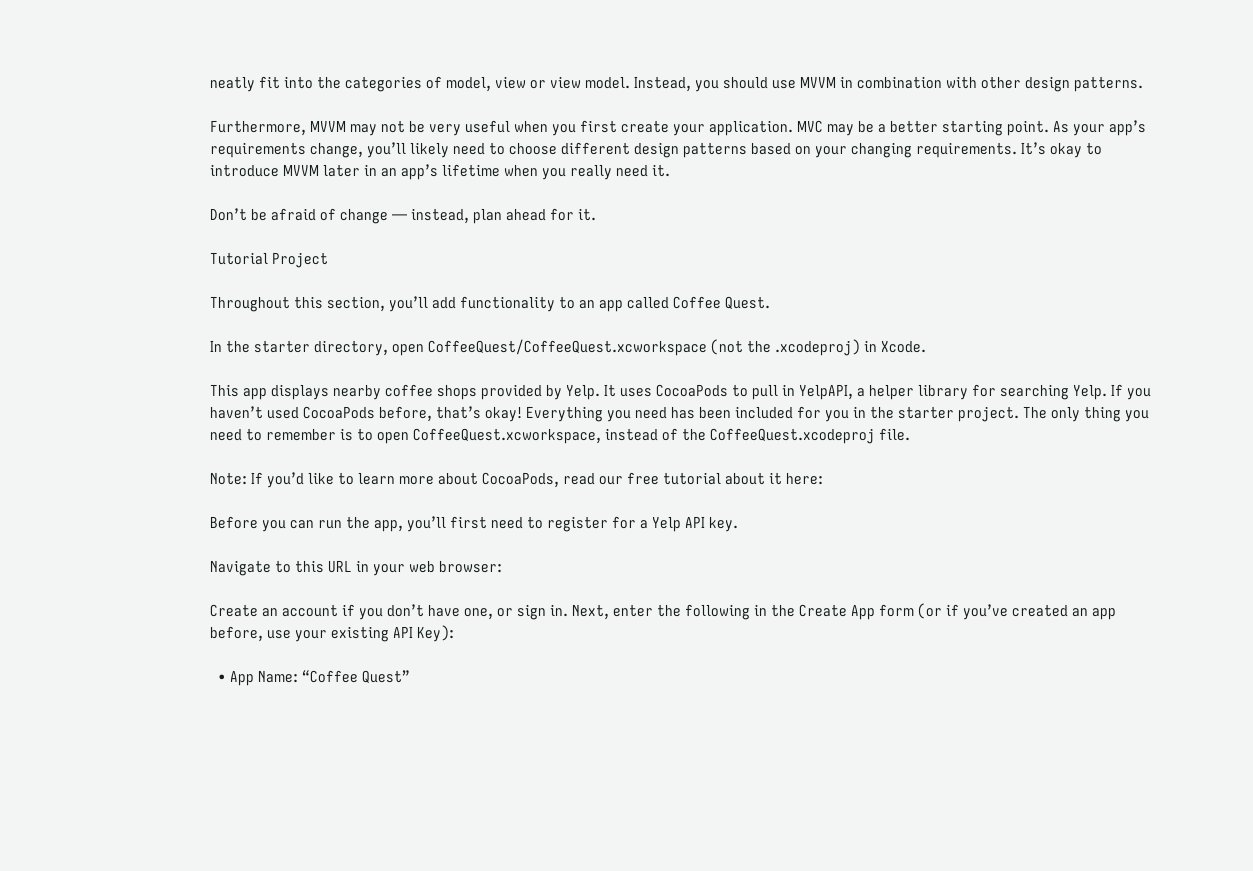neatly fit into the categories of model, view or view model. Instead, you should use MVVM in combination with other design patterns.

Furthermore, MVVM may not be very useful when you first create your application. MVC may be a better starting point. As your app’s requirements change, you’ll likely need to choose different design patterns based on your changing requirements. It’s okay to introduce MVVM later in an app’s lifetime when you really need it.

Don’t be afraid of change — instead, plan ahead for it.

Tutorial Project

Throughout this section, you’ll add functionality to an app called Coffee Quest.

In the starter directory, open CoffeeQuest/CoffeeQuest.xcworkspace (not the .xcodeproj) in Xcode.

This app displays nearby coffee shops provided by Yelp. It uses CocoaPods to pull in YelpAPI, a helper library for searching Yelp. If you haven’t used CocoaPods before, that’s okay! Everything you need has been included for you in the starter project. The only thing you need to remember is to open CoffeeQuest.xcworkspace, instead of the CoffeeQuest.xcodeproj file.

Note: If you’d like to learn more about CocoaPods, read our free tutorial about it here:

Before you can run the app, you’ll first need to register for a Yelp API key.

Navigate to this URL in your web browser:

Create an account if you don’t have one, or sign in. Next, enter the following in the Create App form (or if you’ve created an app before, use your existing API Key):

  • App Name: “Coffee Quest”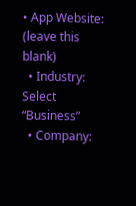• App Website: (leave this blank)
  • Industry: Select “Business”
  • Company: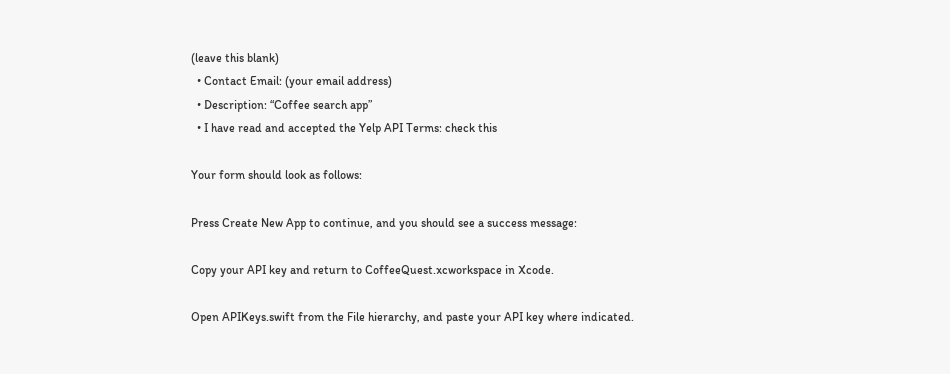(leave this blank)
  • Contact Email: (your email address)
  • Description: “Coffee search app”
  • I have read and accepted the Yelp API Terms: check this

Your form should look as follows:

Press Create New App to continue, and you should see a success message:

Copy your API key and return to CoffeeQuest.xcworkspace in Xcode.

Open APIKeys.swift from the File hierarchy, and paste your API key where indicated.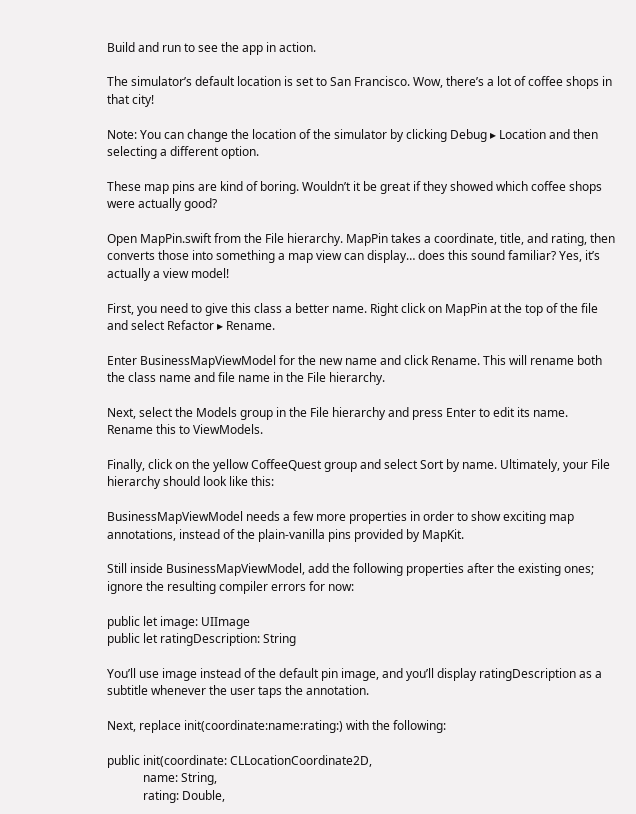Build and run to see the app in action.

The simulator’s default location is set to San Francisco. Wow, there’s a lot of coffee shops in that city!

Note: You can change the location of the simulator by clicking Debug ▸ Location and then selecting a different option.

These map pins are kind of boring. Wouldn’t it be great if they showed which coffee shops were actually good?

Open MapPin.swift from the File hierarchy. MapPin takes a coordinate, title, and rating, then converts those into something a map view can display… does this sound familiar? Yes, it’s actually a view model!

First, you need to give this class a better name. Right click on MapPin at the top of the file and select Refactor ▸ Rename.

Enter BusinessMapViewModel for the new name and click Rename. This will rename both the class name and file name in the File hierarchy.

Next, select the Models group in the File hierarchy and press Enter to edit its name. Rename this to ViewModels.

Finally, click on the yellow CoffeeQuest group and select Sort by name. Ultimately, your File hierarchy should look like this:

BusinessMapViewModel needs a few more properties in order to show exciting map annotations, instead of the plain-vanilla pins provided by MapKit.

Still inside BusinessMapViewModel, add the following properties after the existing ones; ignore the resulting compiler errors for now:

public let image: UIImage
public let ratingDescription: String

You’ll use image instead of the default pin image, and you’ll display ratingDescription as a subtitle whenever the user taps the annotation.

Next, replace init(coordinate:name:rating:) with the following:

public init(coordinate: CLLocationCoordinate2D,
            name: String,
            rating: Double,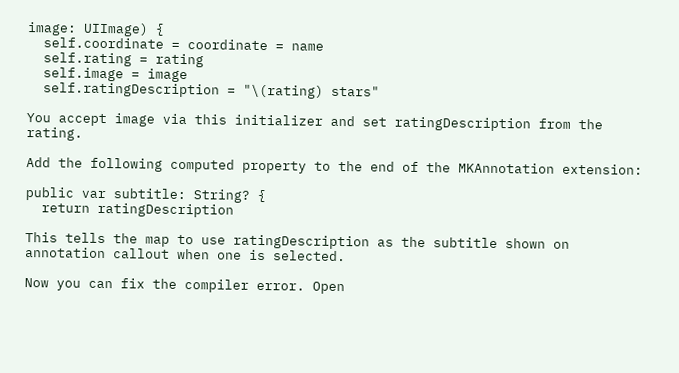image: UIImage) {
  self.coordinate = coordinate = name
  self.rating = rating
  self.image = image
  self.ratingDescription = "\(rating) stars"

You accept image via this initializer and set ratingDescription from the rating.

Add the following computed property to the end of the MKAnnotation extension:

public var subtitle: String? {
  return ratingDescription

This tells the map to use ratingDescription as the subtitle shown on annotation callout when one is selected.

Now you can fix the compiler error. Open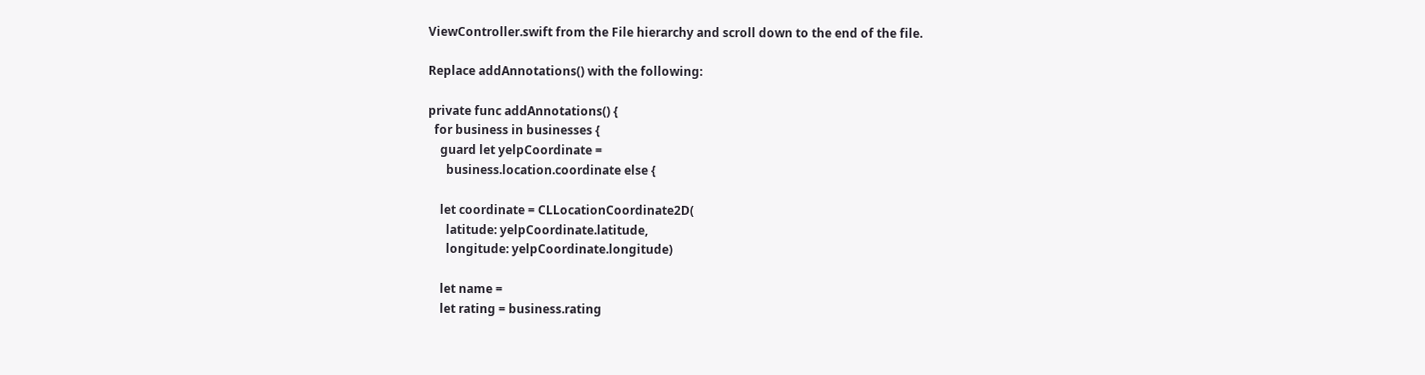ViewController.swift from the File hierarchy and scroll down to the end of the file.

Replace addAnnotations() with the following:

private func addAnnotations() {
  for business in businesses {
    guard let yelpCoordinate =
      business.location.coordinate else {

    let coordinate = CLLocationCoordinate2D(
      latitude: yelpCoordinate.latitude,
      longitude: yelpCoordinate.longitude)

    let name =
    let rating = business.rating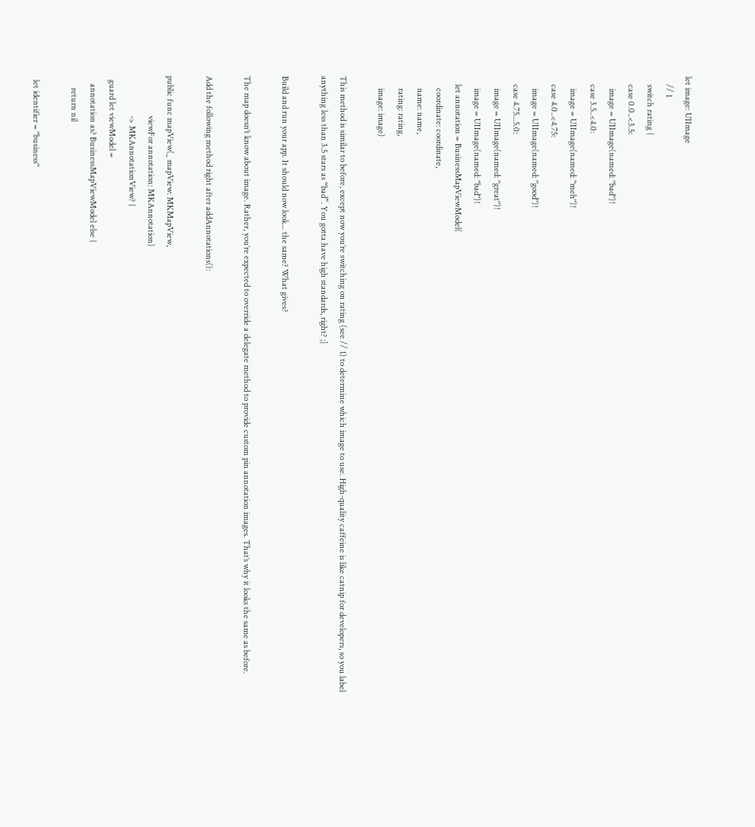let image: UIImage
    // 1
    switch rating {
    case 0.0..<3.5:
      image = UIImage(named: "bad")!
    case 3.5..<4.0:
      image = UIImage(named: "meh")!
    case 4.0..<4.75:
      image = UIImage(named: "good")!
    case 4.75...5.0:
      image = UIImage(named: "great")!
      image = UIImage(named: "bad")!
    let annotation = BusinessMapViewModel(
      coordinate: coordinate,
      name: name,
      rating: rating,
      image: image)

This method is similar to before, except now you’re switching on rating (see // 1) to determine which image to use. High-quality caffeine is like catnip for developers, so you label anything less than 3.5 stars as “bad”. You gotta have high standards, right? ;]

Build and run your app. It should now look... the same? What gives?

The map doesn’t know about image. Rather, you’re expected to override a delegate method to provide custom pin annotation images. That’s why it looks the same as before.

Add the following method right after addAnnotations():

public func mapView(_ mapView: MKMapView,
                    viewFor annotation: MKAnnotation)
                    -> MKAnnotationView? {
  guard let viewModel =
    annotation as? BusinessMapViewModel else {
      return nil

  let identifier = "business"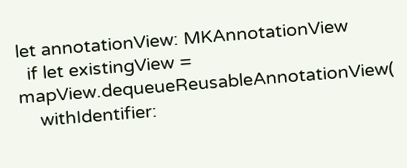let annotationView: MKAnnotationView
  if let existingView = mapView.dequeueReusableAnnotationView(
    withIdentifier: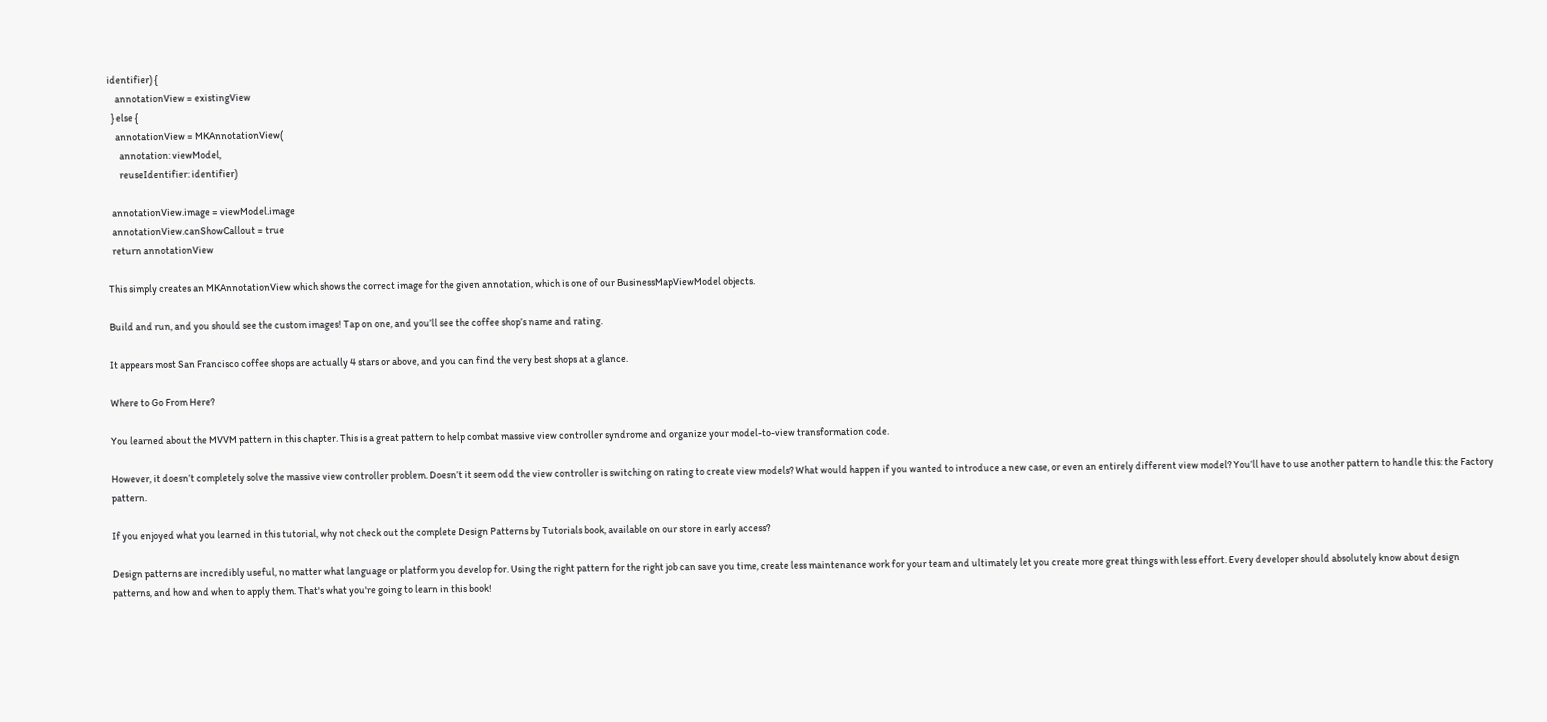identifier) {
    annotationView = existingView
  } else {
    annotationView = MKAnnotationView(
      annotation: viewModel,
      reuseIdentifier: identifier)

  annotationView.image = viewModel.image
  annotationView.canShowCallout = true
  return annotationView

This simply creates an MKAnnotationView which shows the correct image for the given annotation, which is one of our BusinessMapViewModel objects.

Build and run, and you should see the custom images! Tap on one, and you’ll see the coffee shop’s name and rating.

It appears most San Francisco coffee shops are actually 4 stars or above, and you can find the very best shops at a glance.

Where to Go From Here?

You learned about the MVVM pattern in this chapter. This is a great pattern to help combat massive view controller syndrome and organize your model-to-view transformation code.

However, it doesn’t completely solve the massive view controller problem. Doesn’t it seem odd the view controller is switching on rating to create view models? What would happen if you wanted to introduce a new case, or even an entirely different view model? You’ll have to use another pattern to handle this: the Factory pattern.

If you enjoyed what you learned in this tutorial, why not check out the complete Design Patterns by Tutorials book, available on our store in early access?

Design patterns are incredibly useful, no matter what language or platform you develop for. Using the right pattern for the right job can save you time, create less maintenance work for your team and ultimately let you create more great things with less effort. Every developer should absolutely know about design patterns, and how and when to apply them. That's what you're going to learn in this book!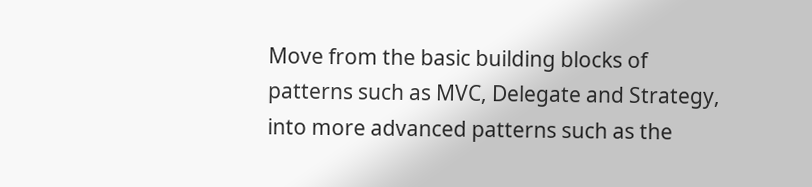Move from the basic building blocks of patterns such as MVC, Delegate and Strategy, into more advanced patterns such as the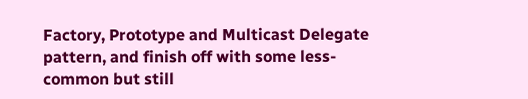Factory, Prototype and Multicast Delegate pattern, and finish off with some less-common but still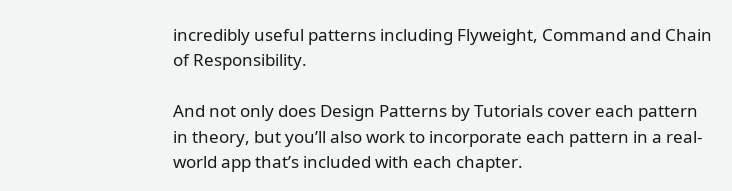incredibly useful patterns including Flyweight, Command and Chain of Responsibility.

And not only does Design Patterns by Tutorials cover each pattern in theory, but you’ll also work to incorporate each pattern in a real-world app that’s included with each chapter.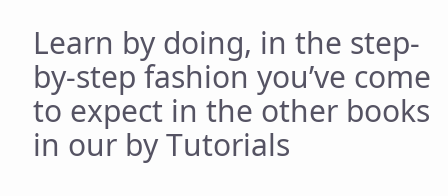Learn by doing, in the step-by-step fashion you’ve come to expect in the other books in our by Tutorials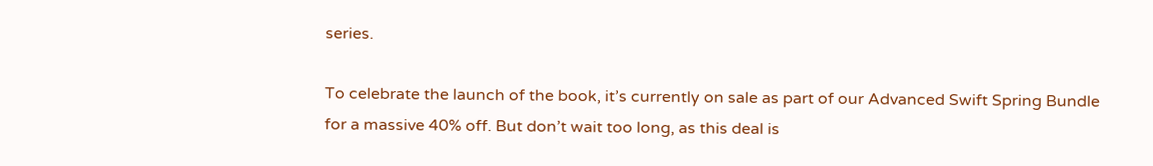series.

To celebrate the launch of the book, it’s currently on sale as part of our Advanced Swift Spring Bundle for a massive 40% off. But don’t wait too long, as this deal is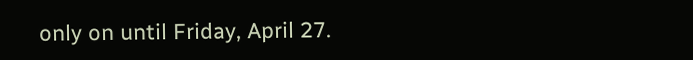only on until Friday, April 27.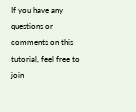If you have any questions or comments on this tutorial, feel free to join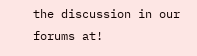the discussion in our forums at!